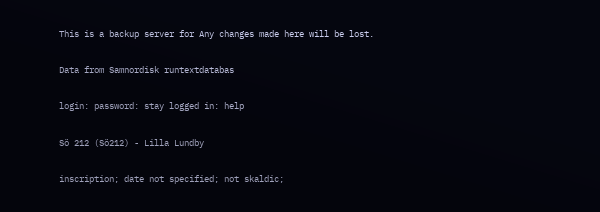This is a backup server for Any changes made here will be lost.

Data from Samnordisk runtextdatabas

login: password: stay logged in: help

Sö 212 (Sö212) - Lilla Lundby

inscription; date not specified; not skaldic;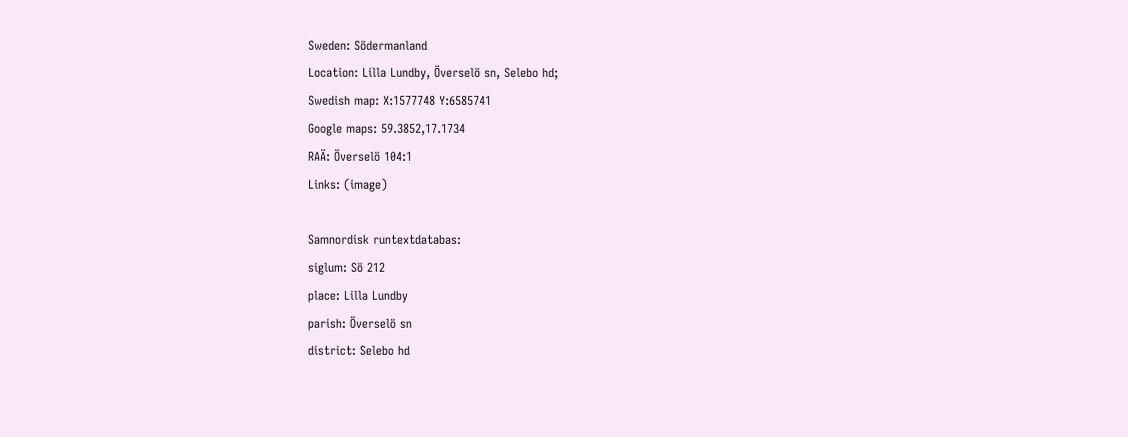Sweden: Södermanland
Location: Lilla Lundby, Överselö sn, Selebo hd;
Swedish map: X:1577748 Y:6585741
Google maps: 59.3852,17.1734
RAÄ: Överselö 104:1
Links: (image)

Samnordisk runtextdatabas:
siglum: Sö 212
place: Lilla Lundby
parish: Överselö sn
district: Selebo hd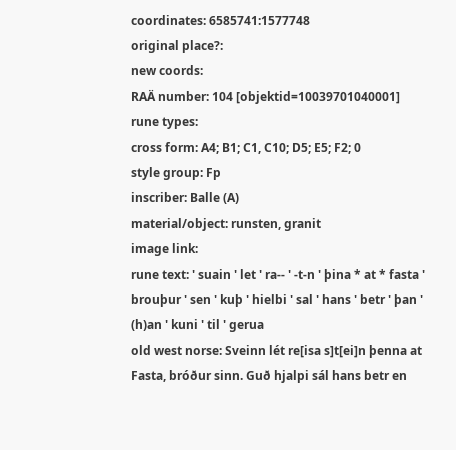coordinates: 6585741:1577748
original place?:
new coords:
RAÄ number: 104 [objektid=10039701040001]
rune types:
cross form: A4; B1; C1, C10; D5; E5; F2; 0
style group: Fp
inscriber: Balle (A)
material/object: runsten, granit
image link:
rune text: ' suain ' let ' ra-- ' -t-n ' þina * at * fasta ' brouþur ' sen ' kuþ ' hielbi ' sal ' hans ' betr ' þan ' (h)an ' kuni ' til ' gerua
old west norse: Sveinn lét re[isa s]t[ei]n þenna at Fasta, bróður sinn. Guð hjalpi sál hans betr en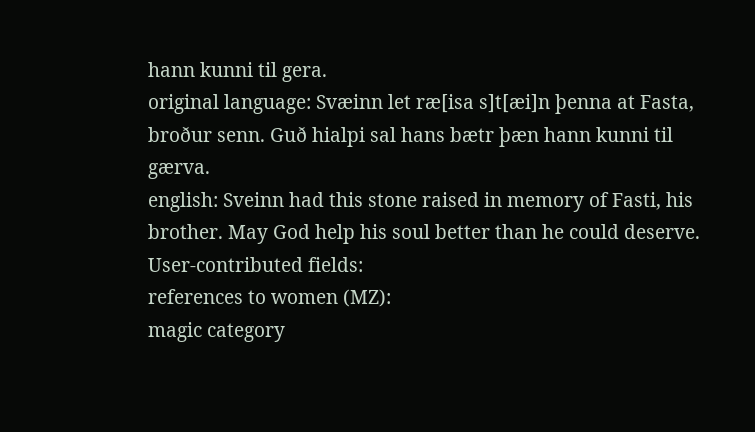hann kunni til gera.
original language: Svæinn let ræ[isa s]t[æi]n þenna at Fasta, broður senn. Guð hialpi sal hans bætr þæn hann kunni til gærva.
english: Sveinn had this stone raised in memory of Fasti, his brother. May God help his soul better than he could deserve.
User-contributed fields:
references to women (MZ):
magic category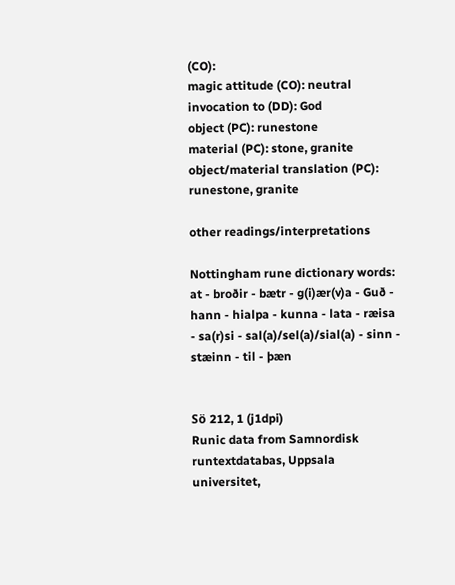(CO):
magic attitude (CO): neutral
invocation to (DD): God
object (PC): runestone
material (PC): stone, granite
object/material translation (PC): runestone, granite

other readings/interpretations

Nottingham rune dictionary words: at - broðir - bætr - g(i)ær(v)a - Guð - hann - hialpa - kunna - lata - ræisa - sa(r)si - sal(a)/sel(a)/sial(a) - sinn - stæinn - til - þæn


Sö 212, 1 (j1dpi)
Runic data from Samnordisk runtextdatabas, Uppsala universitet,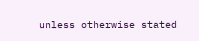unless otherwise stated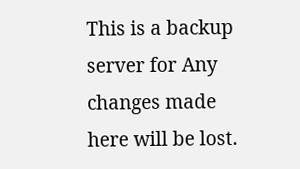This is a backup server for Any changes made here will be lost.